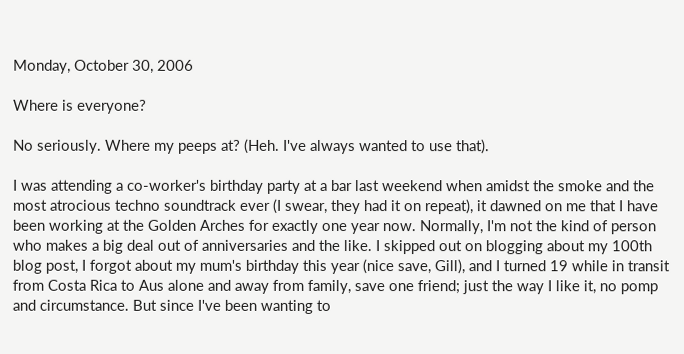Monday, October 30, 2006

Where is everyone?

No seriously. Where my peeps at? (Heh. I've always wanted to use that).

I was attending a co-worker's birthday party at a bar last weekend when amidst the smoke and the most atrocious techno soundtrack ever (I swear, they had it on repeat), it dawned on me that I have been working at the Golden Arches for exactly one year now. Normally, I'm not the kind of person who makes a big deal out of anniversaries and the like. I skipped out on blogging about my 100th blog post, I forgot about my mum's birthday this year (nice save, Gill), and I turned 19 while in transit from Costa Rica to Aus alone and away from family, save one friend; just the way I like it, no pomp and circumstance. But since I've been wanting to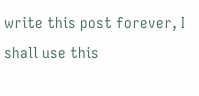write this post forever, I shall use this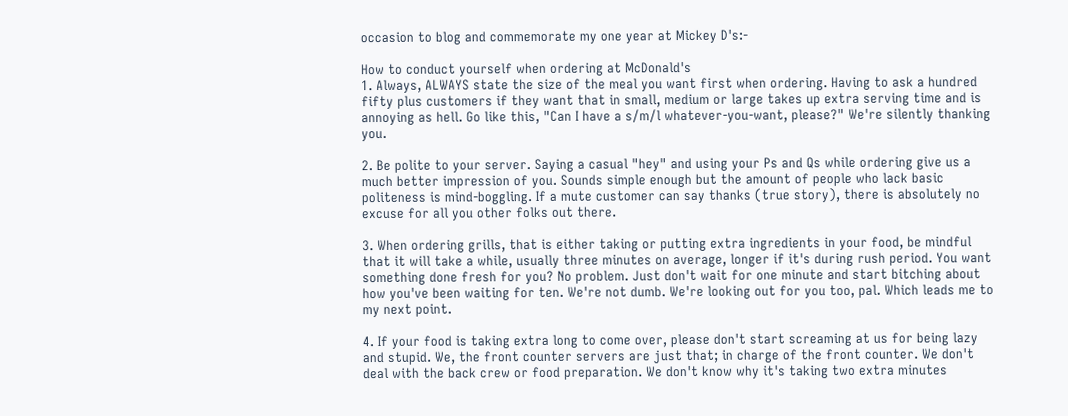occasion to blog and commemorate my one year at Mickey D's:-

How to conduct yourself when ordering at McDonald's
1. Always, ALWAYS state the size of the meal you want first when ordering. Having to ask a hundred fifty plus customers if they want that in small, medium or large takes up extra serving time and is annoying as hell. Go like this, "Can I have a s/m/l whatever-you-want, please?" We're silently thanking you.

2. Be polite to your server. Saying a casual "hey" and using your Ps and Qs while ordering give us a much better impression of you. Sounds simple enough but the amount of people who lack basic politeness is mind-boggling. If a mute customer can say thanks (true story), there is absolutely no excuse for all you other folks out there.

3. When ordering grills, that is either taking or putting extra ingredients in your food, be mindful that it will take a while, usually three minutes on average, longer if it's during rush period. You want something done fresh for you? No problem. Just don't wait for one minute and start bitching about how you've been waiting for ten. We're not dumb. We're looking out for you too, pal. Which leads me to my next point.

4. If your food is taking extra long to come over, please don't start screaming at us for being lazy and stupid. We, the front counter servers are just that; in charge of the front counter. We don't deal with the back crew or food preparation. We don't know why it's taking two extra minutes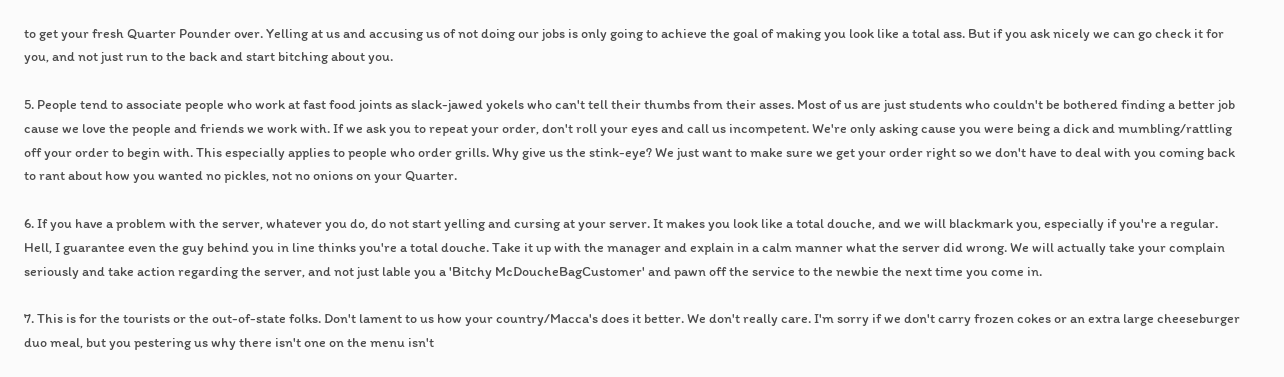to get your fresh Quarter Pounder over. Yelling at us and accusing us of not doing our jobs is only going to achieve the goal of making you look like a total ass. But if you ask nicely we can go check it for you, and not just run to the back and start bitching about you.

5. People tend to associate people who work at fast food joints as slack-jawed yokels who can't tell their thumbs from their asses. Most of us are just students who couldn't be bothered finding a better job cause we love the people and friends we work with. If we ask you to repeat your order, don't roll your eyes and call us incompetent. We're only asking cause you were being a dick and mumbling/rattling off your order to begin with. This especially applies to people who order grills. Why give us the stink-eye? We just want to make sure we get your order right so we don't have to deal with you coming back to rant about how you wanted no pickles, not no onions on your Quarter.

6. If you have a problem with the server, whatever you do, do not start yelling and cursing at your server. It makes you look like a total douche, and we will blackmark you, especially if you're a regular. Hell, I guarantee even the guy behind you in line thinks you're a total douche. Take it up with the manager and explain in a calm manner what the server did wrong. We will actually take your complain seriously and take action regarding the server, and not just lable you a 'Bitchy McDoucheBagCustomer' and pawn off the service to the newbie the next time you come in.

7. This is for the tourists or the out-of-state folks. Don't lament to us how your country/Macca's does it better. We don't really care. I'm sorry if we don't carry frozen cokes or an extra large cheeseburger duo meal, but you pestering us why there isn't one on the menu isn't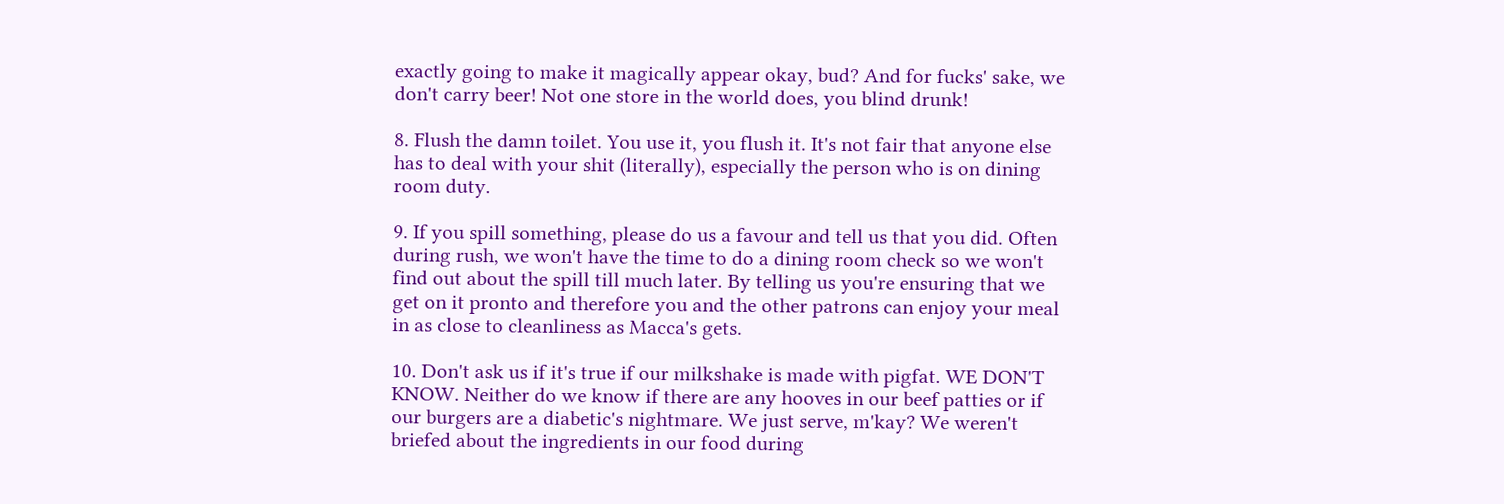exactly going to make it magically appear okay, bud? And for fucks' sake, we don't carry beer! Not one store in the world does, you blind drunk!

8. Flush the damn toilet. You use it, you flush it. It's not fair that anyone else has to deal with your shit (literally), especially the person who is on dining room duty.

9. If you spill something, please do us a favour and tell us that you did. Often during rush, we won't have the time to do a dining room check so we won't find out about the spill till much later. By telling us you're ensuring that we get on it pronto and therefore you and the other patrons can enjoy your meal in as close to cleanliness as Macca's gets.

10. Don't ask us if it's true if our milkshake is made with pigfat. WE DON'T KNOW. Neither do we know if there are any hooves in our beef patties or if our burgers are a diabetic's nightmare. We just serve, m'kay? We weren't briefed about the ingredients in our food during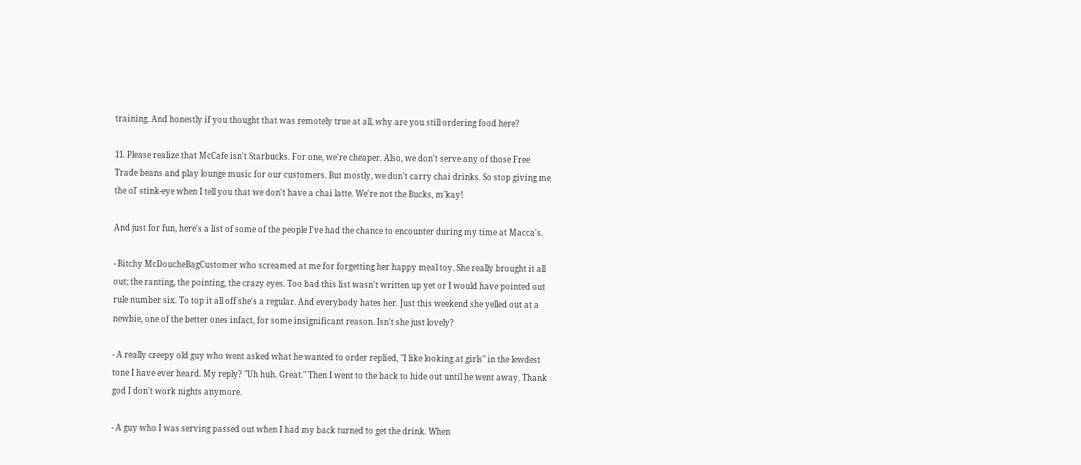training. And honestly if you thought that was remotely true at all, why are you still ordering food here?

11. Please realize that McCafe isn't Starbucks. For one, we're cheaper. Also, we don't serve any of those Free Trade beans and play lounge music for our customers. But mostly, we don't carry chai drinks. So stop giving me the ol' stink-eye when I tell you that we don't have a chai latte. We're not the Bucks, m'kay!

And just for fun, here's a list of some of the people I've had the chance to encounter during my time at Macca's.

- Bitchy McDoucheBagCustomer who screamed at me for forgetting her happy meal toy. She really brought it all out; the ranting, the pointing, the crazy eyes. Too bad this list wasn't written up yet or I would have pointed out rule number six. To top it all off she's a regular. And everybody hates her. Just this weekend she yelled out at a newbie, one of the better ones infact, for some insignificant reason. Isn't she just lovely?

- A really creepy old guy who went asked what he wanted to order replied, "I like looking at girls" in the lewdest tone I have ever heard. My reply? "Uh huh. Great." Then I went to the back to hide out until he went away. Thank god I don't work nights anymore.

- A guy who I was serving passed out when I had my back turned to get the drink. When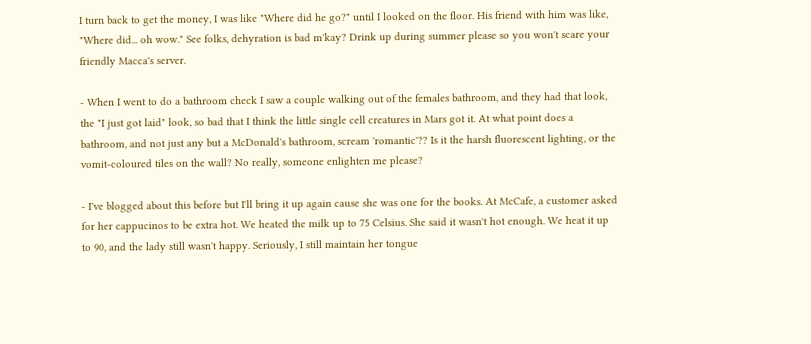I turn back to get the money, I was like "Where did he go?" until I looked on the floor. His friend with him was like, "Where did... oh wow." See folks, dehyration is bad m'kay? Drink up during summer please so you won't scare your friendly Macca's server.

- When I went to do a bathroom check I saw a couple walking out of the females bathroom, and they had that look, the "I just got laid" look, so bad that I think the little single cell creatures in Mars got it. At what point does a bathroom, and not just any but a McDonald's bathroom, scream 'romantic'?? Is it the harsh fluorescent lighting, or the vomit-coloured tiles on the wall? No really, someone enlighten me please?

- I've blogged about this before but I'll bring it up again cause she was one for the books. At McCafe, a customer asked for her cappucinos to be extra hot. We heated the milk up to 75 Celsius. She said it wasn't hot enough. We heat it up to 90, and the lady still wasn't happy. Seriously, I still maintain her tongue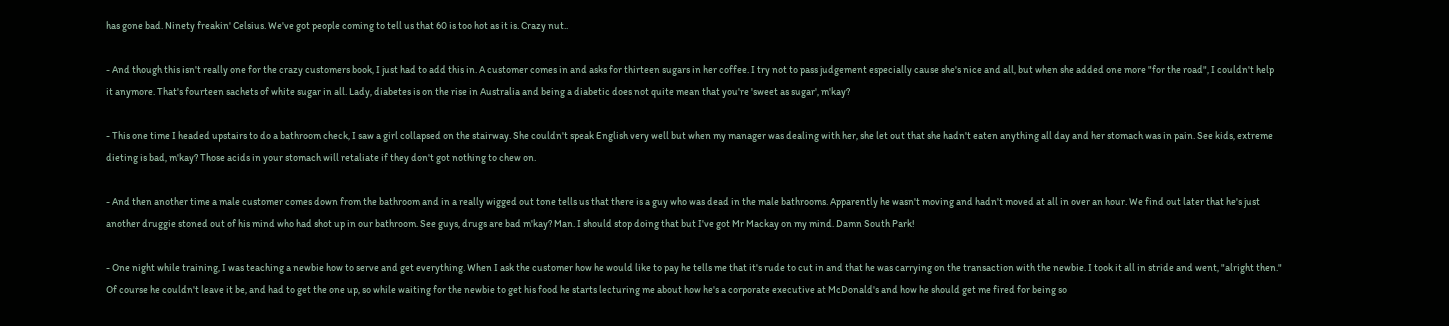has gone bad. Ninety freakin' Celsius. We've got people coming to tell us that 60 is too hot as it is. Crazy nut..

- And though this isn't really one for the crazy customers book, I just had to add this in. A customer comes in and asks for thirteen sugars in her coffee. I try not to pass judgement especially cause she's nice and all, but when she added one more "for the road", I couldn't help it anymore. That's fourteen sachets of white sugar in all. Lady, diabetes is on the rise in Australia and being a diabetic does not quite mean that you're 'sweet as sugar', m'kay?

- This one time I headed upstairs to do a bathroom check, I saw a girl collapsed on the stairway. She couldn't speak English very well but when my manager was dealing with her, she let out that she hadn't eaten anything all day and her stomach was in pain. See kids, extreme dieting is bad, m'kay? Those acids in your stomach will retaliate if they don't got nothing to chew on.

- And then another time a male customer comes down from the bathroom and in a really wigged out tone tells us that there is a guy who was dead in the male bathrooms. Apparently he wasn't moving and hadn't moved at all in over an hour. We find out later that he's just another druggie stoned out of his mind who had shot up in our bathroom. See guys, drugs are bad m'kay? Man. I should stop doing that but I've got Mr Mackay on my mind. Damn South Park!

- One night while training, I was teaching a newbie how to serve and get everything. When I ask the customer how he would like to pay he tells me that it's rude to cut in and that he was carrying on the transaction with the newbie. I took it all in stride and went, "alright then." Of course he couldn't leave it be, and had to get the one up, so while waiting for the newbie to get his food he starts lecturing me about how he's a corporate executive at McDonald's and how he should get me fired for being so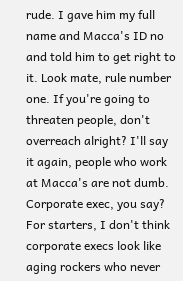rude. I gave him my full name and Macca's ID no and told him to get right to it. Look mate, rule number one. If you're going to threaten people, don't overreach alright? I'll say it again, people who work at Macca's are not dumb. Corporate exec, you say? For starters, I don't think corporate execs look like aging rockers who never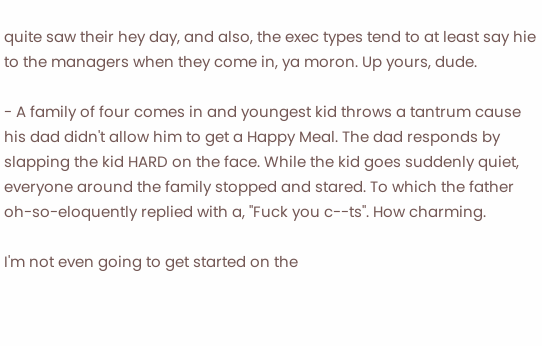quite saw their hey day, and also, the exec types tend to at least say hie to the managers when they come in, ya moron. Up yours, dude.

- A family of four comes in and youngest kid throws a tantrum cause his dad didn't allow him to get a Happy Meal. The dad responds by slapping the kid HARD on the face. While the kid goes suddenly quiet, everyone around the family stopped and stared. To which the father oh-so-eloquently replied with a, "Fuck you c--ts". How charming.

I'm not even going to get started on the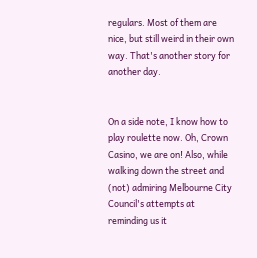regulars. Most of them are nice, but still weird in their own way. That's another story for another day.


On a side note, I know how to play roulette now. Oh, Crown Casino, we are on! Also, while walking down the street and (not) admiring Melbourne City Council's attempts at reminding us it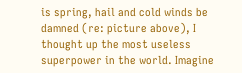is spring, hail and cold winds be damned (re: picture above), I thought up the most useless superpower in the world. Imagine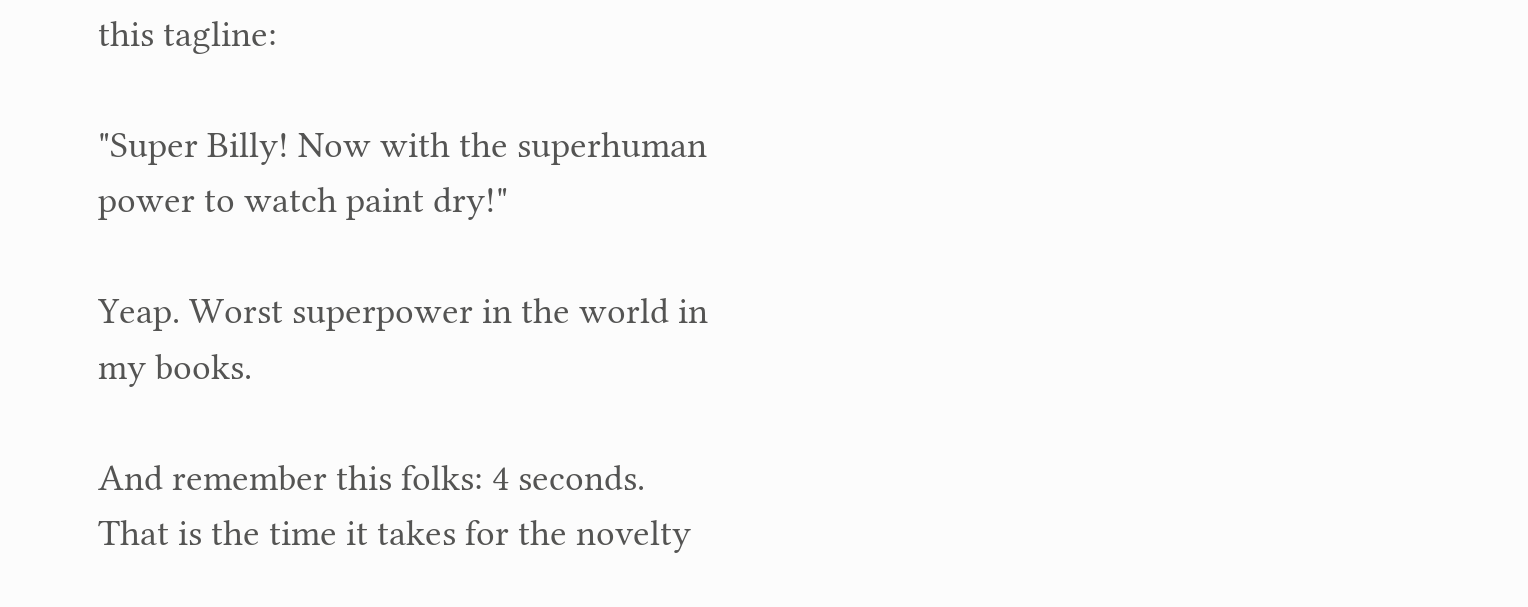this tagline:

"Super Billy! Now with the superhuman power to watch paint dry!"

Yeap. Worst superpower in the world in my books.

And remember this folks: 4 seconds. That is the time it takes for the novelty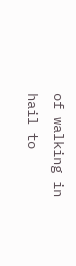of walking in hail to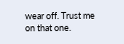wear off. Trust me on that one.